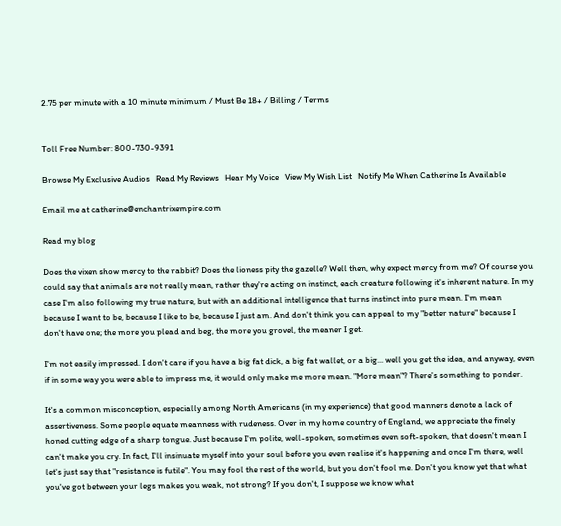2.75 per minute with a 10 minute minimum / Must Be 18+ / Billing / Terms


Toll Free Number: 800-730-9391

Browse My Exclusive Audios   Read My Reviews   Hear My Voice   View My Wish List   Notify Me When Catherine Is Available

Email me at catherine@enchantrixempire.com

Read my blog

Does the vixen show mercy to the rabbit? Does the lioness pity the gazelle? Well then, why expect mercy from me? Of course you could say that animals are not really mean, rather they're acting on instinct, each creature following it's inherent nature. In my case I'm also following my true nature, but with an additional intelligence that turns instinct into pure mean. I'm mean because I want to be, because I like to be, because I just am. And don't think you can appeal to my "better nature" because I don't have one; the more you plead and beg, the more you grovel, the meaner I get.

I'm not easily impressed. I don't care if you have a big fat dick, a big fat wallet, or a big... well you get the idea, and anyway, even if in some way you were able to impress me, it would only make me more mean. "More mean"? There's something to ponder.

It's a common misconception, especially among North Americans (in my experience) that good manners denote a lack of assertiveness. Some people equate meanness with rudeness. Over in my home country of England, we appreciate the finely honed cutting edge of a sharp tongue. Just because I'm polite, well-spoken, sometimes even soft-spoken, that doesn't mean I can't make you cry. In fact, I'll insinuate myself into your soul before you even realise it's happening and once I'm there, well let's just say that "resistance is futile". You may fool the rest of the world, but you don't fool me. Don't you know yet that what you've got between your legs makes you weak, not strong? If you don't, I suppose we know what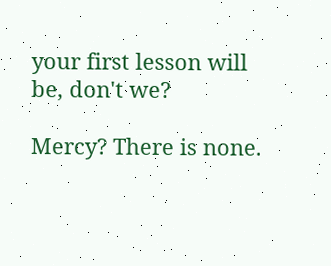your first lesson will be, don't we?

Mercy? There is none.